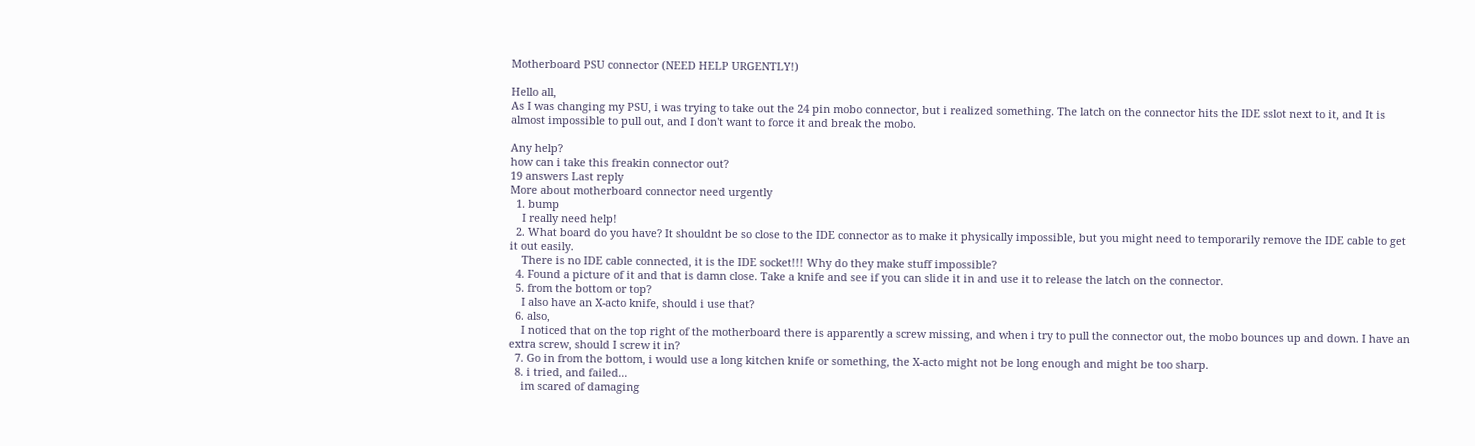Motherboard PSU connector (NEED HELP URGENTLY!)

Hello all,
As I was changing my PSU, i was trying to take out the 24 pin mobo connector, but i realized something. The latch on the connector hits the IDE sslot next to it, and It is almost impossible to pull out, and I don't want to force it and break the mobo.

Any help?
how can i take this freakin connector out?
19 answers Last reply
More about motherboard connector need urgently
  1. bump
    I really need help!
  2. What board do you have? It shouldnt be so close to the IDE connector as to make it physically impossible, but you might need to temporarily remove the IDE cable to get it out easily.
    There is no IDE cable connected, it is the IDE socket!!! Why do they make stuff impossible?
  4. Found a picture of it and that is damn close. Take a knife and see if you can slide it in and use it to release the latch on the connector.
  5. from the bottom or top?
    I also have an X-acto knife, should i use that?
  6. also,
    I noticed that on the top right of the motherboard there is apparently a screw missing, and when i try to pull the connector out, the mobo bounces up and down. I have an extra screw, should I screw it in?
  7. Go in from the bottom, i would use a long kitchen knife or something, the X-acto might not be long enough and might be too sharp.
  8. i tried, and failed...
    im scared of damaging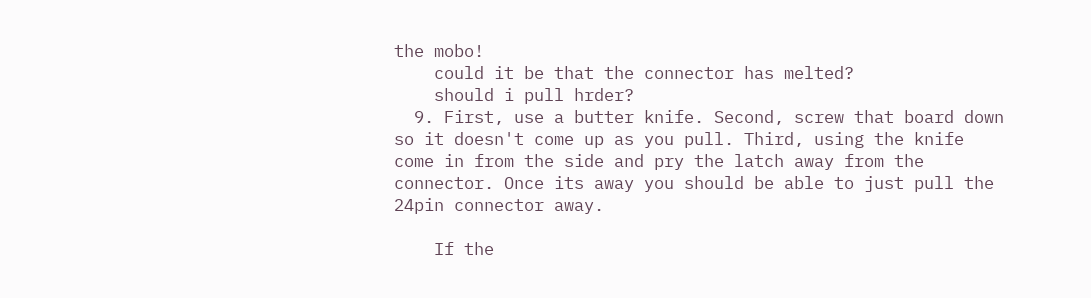the mobo!
    could it be that the connector has melted?
    should i pull hrder?
  9. First, use a butter knife. Second, screw that board down so it doesn't come up as you pull. Third, using the knife come in from the side and pry the latch away from the connector. Once its away you should be able to just pull the 24pin connector away.

    If the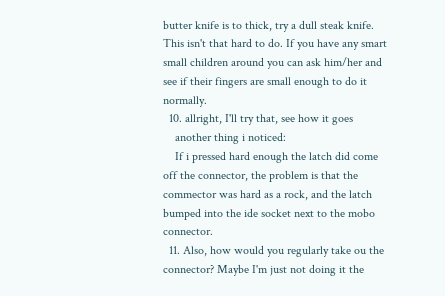butter knife is to thick, try a dull steak knife. This isn't that hard to do. If you have any smart small children around you can ask him/her and see if their fingers are small enough to do it normally.
  10. allright, I'll try that, see how it goes
    another thing i noticed:
    If i pressed hard enough the latch did come off the connector, the problem is that the commector was hard as a rock, and the latch bumped into the ide socket next to the mobo connector.
  11. Also, how would you regularly take ou the connector? Maybe I'm just not doing it the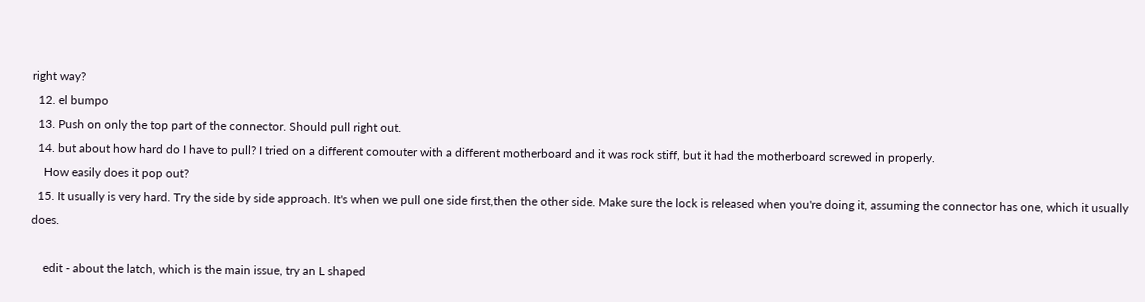right way?
  12. el bumpo
  13. Push on only the top part of the connector. Should pull right out.
  14. but about how hard do I have to pull? I tried on a different comouter with a different motherboard and it was rock stiff, but it had the motherboard screwed in properly.
    How easily does it pop out?
  15. It usually is very hard. Try the side by side approach. It's when we pull one side first,then the other side. Make sure the lock is released when you're doing it, assuming the connector has one, which it usually does.

    edit - about the latch, which is the main issue, try an L shaped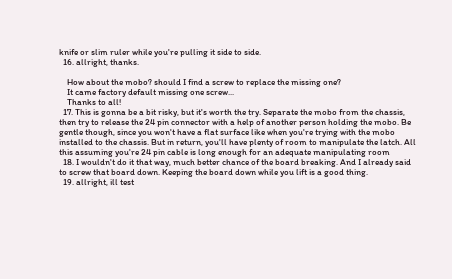knife or slim ruler while you're pulling it side to side.
  16. allright, thanks.

    How about the mobo? should I find a screw to replace the missing one?
    It came factory default missing one screw...
    Thanks to all!
  17. This is gonna be a bit risky, but it's worth the try. Separate the mobo from the chassis, then try to release the 24 pin connector with a help of another person holding the mobo. Be gentle though, since you won't have a flat surface like when you're trying with the mobo installed to the chassis. But in return, you'll have plenty of room to manipulate the latch. All this assuming you're 24 pin cable is long enough for an adequate manipulating room
  18. I wouldn't do it that way, much better chance of the board breaking. And I already said to screw that board down. Keeping the board down while you lift is a good thing.
  19. allright, ill test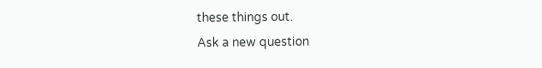these things out.
Ask a new question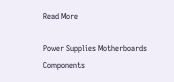Read More

Power Supplies Motherboards Components